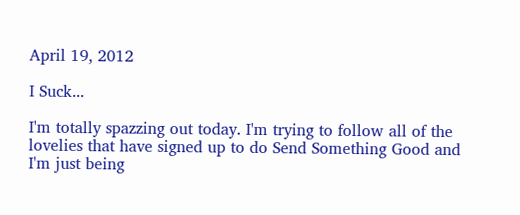April 19, 2012

I Suck...

I'm totally spazzing out today. I'm trying to follow all of the lovelies that have signed up to do Send Something Good and I'm just being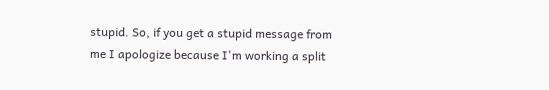stupid. So, if you get a stupid message from me I apologize because I'm working a split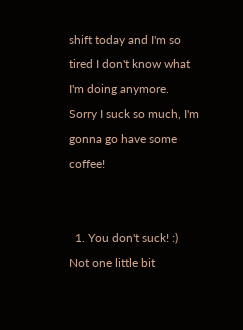shift today and I'm so tired I don't know what I'm doing anymore. Sorry I suck so much, I'm gonna go have some coffee!


  1. You don't suck! :) Not one little bit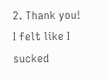2. Thank you! I felt like I sucked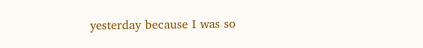yesterday because I was so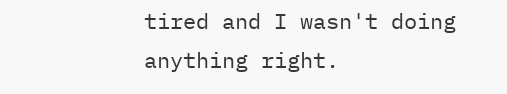tired and I wasn't doing anything right.